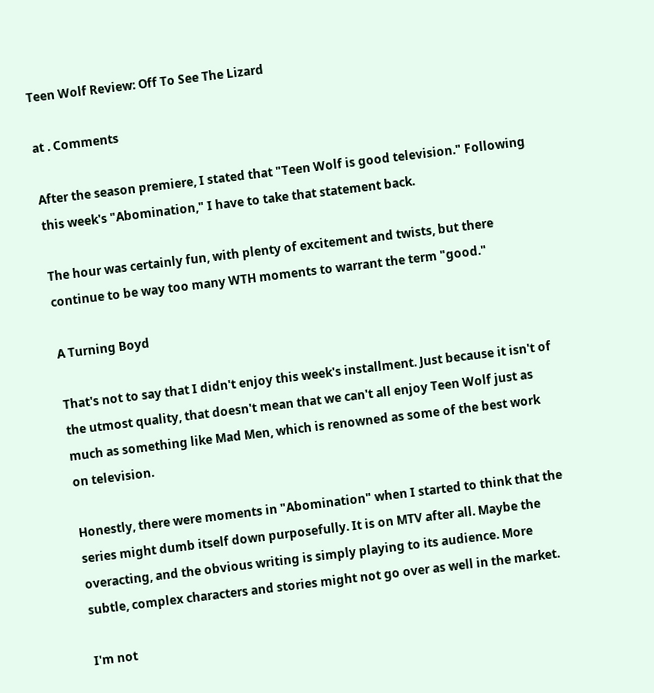Teen Wolf Review: Off To See The Lizard

at . Comments

After the season premiere, I stated that "Teen Wolf is good television." Following this week's "Abomination," I have to take that statement back.

The hour was certainly fun, with plenty of excitement and twists, but there continue to be way too many WTH moments to warrant the term "good."

A Turning Boyd

That's not to say that I didn't enjoy this week's installment. Just because it isn't of the utmost quality, that doesn't mean that we can't all enjoy Teen Wolf just as much as something like Mad Men, which is renowned as some of the best work on television.

Honestly, there were moments in "Abomination" when I started to think that the series might dumb itself down purposefully. It is on MTV after all. Maybe the overacting, and the obvious writing is simply playing to its audience. More subtle, complex characters and stories might not go over as well in the market.

I'm not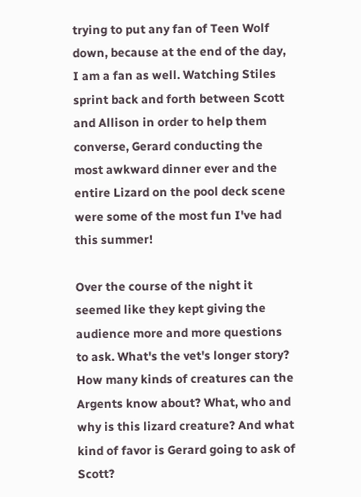trying to put any fan of Teen Wolf down, because at the end of the day, I am a fan as well. Watching Stiles sprint back and forth between Scott and Allison in order to help them converse, Gerard conducting the most awkward dinner ever and the entire Lizard on the pool deck scene were some of the most fun I've had this summer!

Over the course of the night it seemed like they kept giving the audience more and more questions to ask. What's the vet's longer story? How many kinds of creatures can the Argents know about? What, who and why is this lizard creature? And what kind of favor is Gerard going to ask of Scott?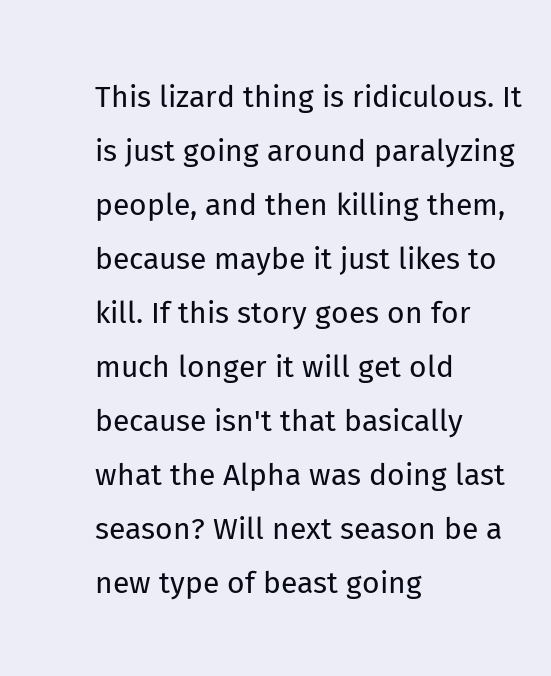This lizard thing is ridiculous. It is just going around paralyzing people, and then killing them, because maybe it just likes to kill. If this story goes on for much longer it will get old because isn't that basically what the Alpha was doing last season? Will next season be a new type of beast going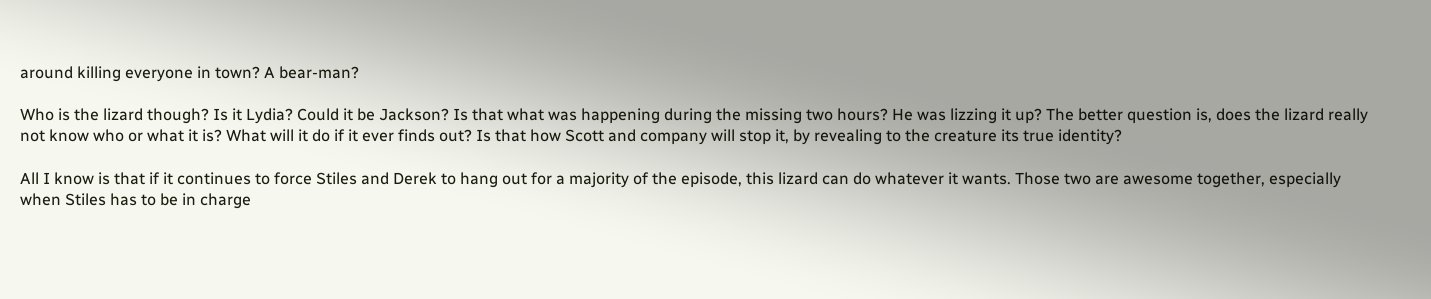around killing everyone in town? A bear-man?

Who is the lizard though? Is it Lydia? Could it be Jackson? Is that what was happening during the missing two hours? He was lizzing it up? The better question is, does the lizard really not know who or what it is? What will it do if it ever finds out? Is that how Scott and company will stop it, by revealing to the creature its true identity?

All I know is that if it continues to force Stiles and Derek to hang out for a majority of the episode, this lizard can do whatever it wants. Those two are awesome together, especially when Stiles has to be in charge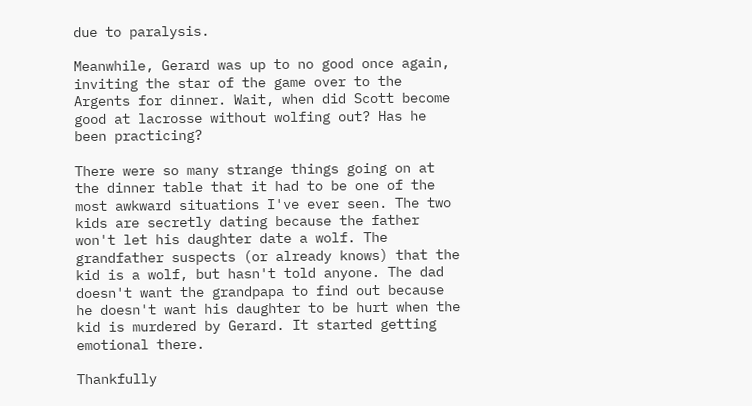due to paralysis.

Meanwhile, Gerard was up to no good once again, inviting the star of the game over to the Argents for dinner. Wait, when did Scott become good at lacrosse without wolfing out? Has he been practicing?

There were so many strange things going on at the dinner table that it had to be one of the most awkward situations I've ever seen. The two kids are secretly dating because the father won't let his daughter date a wolf. The grandfather suspects (or already knows) that the kid is a wolf, but hasn't told anyone. The dad doesn't want the grandpapa to find out because he doesn't want his daughter to be hurt when the kid is murdered by Gerard. It started getting emotional there.

Thankfully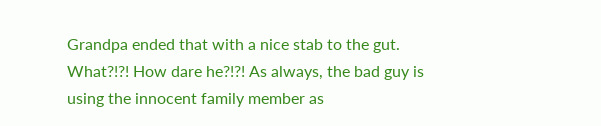Grandpa ended that with a nice stab to the gut. What?!?! How dare he?!?! As always, the bad guy is using the innocent family member as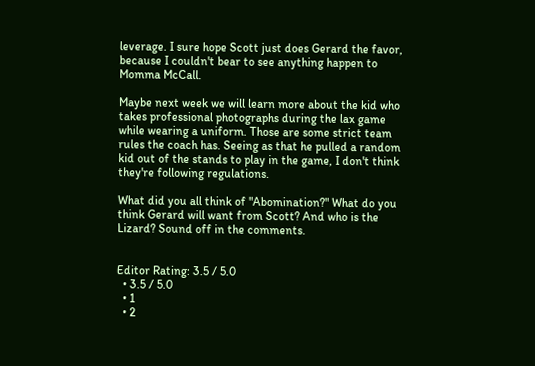leverage. I sure hope Scott just does Gerard the favor, because I couldn't bear to see anything happen to Momma McCall.

Maybe next week we will learn more about the kid who takes professional photographs during the lax game while wearing a uniform. Those are some strict team rules the coach has. Seeing as that he pulled a random kid out of the stands to play in the game, I don't think they're following regulations.

What did you all think of "Abomination?" What do you think Gerard will want from Scott? And who is the Lizard? Sound off in the comments.


Editor Rating: 3.5 / 5.0
  • 3.5 / 5.0
  • 1
  • 2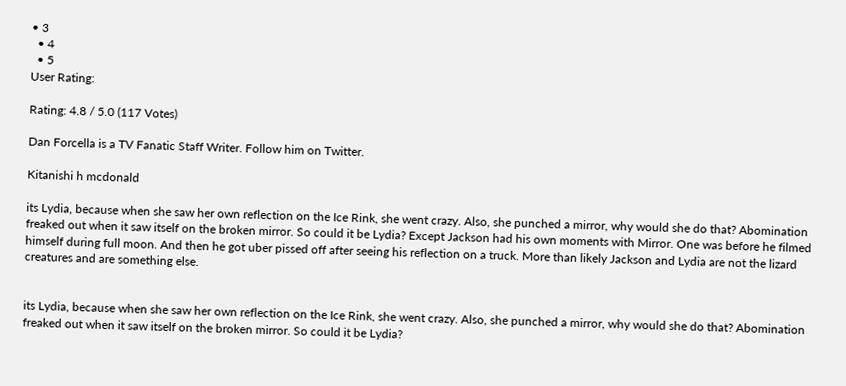• 3
  • 4
  • 5
User Rating:

Rating: 4.8 / 5.0 (117 Votes)

Dan Forcella is a TV Fanatic Staff Writer. Follow him on Twitter.

Kitanishi h mcdonald

its Lydia, because when she saw her own reflection on the Ice Rink, she went crazy. Also, she punched a mirror, why would she do that? Abomination freaked out when it saw itself on the broken mirror. So could it be Lydia? Except Jackson had his own moments with Mirror. One was before he filmed himself during full moon. And then he got uber pissed off after seeing his reflection on a truck. More than likely Jackson and Lydia are not the lizard creatures and are something else.


its Lydia, because when she saw her own reflection on the Ice Rink, she went crazy. Also, she punched a mirror, why would she do that? Abomination freaked out when it saw itself on the broken mirror. So could it be Lydia?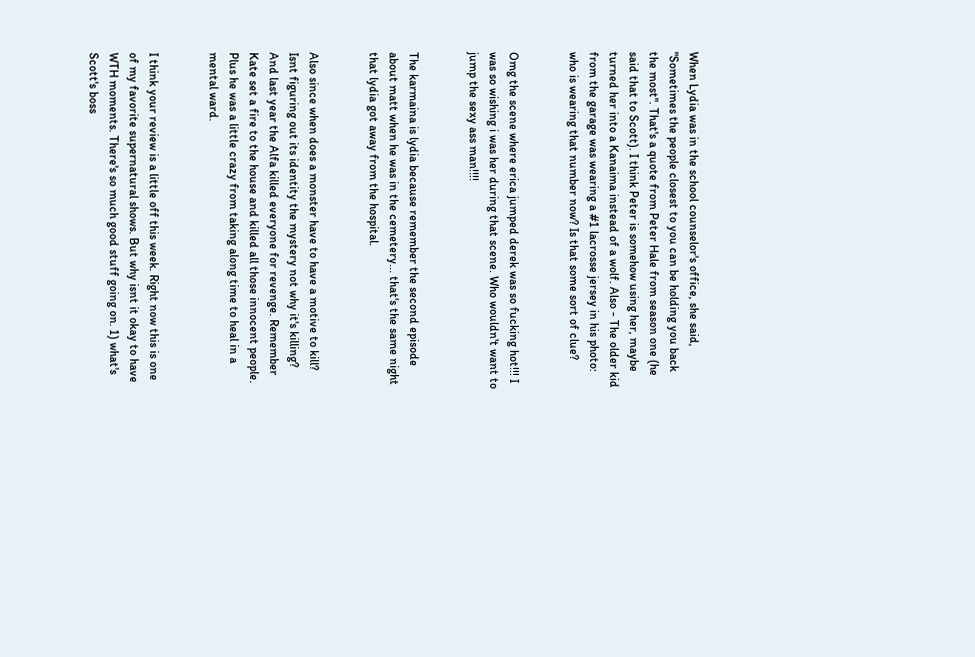When Lydia was in the school counselor's office, she said, "Sometimes the people closest to you can be holding you back the most". That's a quote from Peter Hale from season one (he said that to Scott). I think Peter is somehow using her, maybe turned her into a Kanaima instead of a wolf. Also - The older kid from the garage was wearing a #1 lacrosse jersey in his photo: who is wearing that number now? Is that some sort of clue?


Omg the scene where erica jumped derek was so fucking hot!!! I was so wishing i was her during that scene. Who wouldn't want to jump the sexy ass man!!!!


The karmaina is lydia because remember the second episode about matt when he was in the cemetery... that's the same night that lydia got away from the hospital.


Also since when does a monster have to have a motive to kill? Isnt figuring out its identity the mystery not why it's killing? And last year the Alfa killed everyone for revenge. Remember Kate set a fire to the house and killed all those innocent people. Plus he was a little crazy from taking along time to heal in a mental ward.


I think your review is a little off this week. Right now this is one of my favorite supernatural shows. But why isnt it okay to have WTH moments. There's so much good stuff going on. 1) what's Scott's boss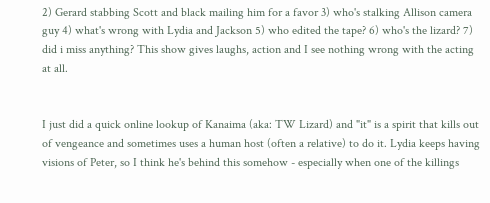2) Gerard stabbing Scott and black mailing him for a favor 3) who's stalking Allison camera guy 4) what's wrong with Lydia and Jackson 5) who edited the tape? 6) who's the lizard? 7) did i miss anything? This show gives laughs, action and I see nothing wrong with the acting at all.


I just did a quick online lookup of Kanaima (aka: TW Lizard) and "it" is a spirit that kills out of vengeance and sometimes uses a human host (often a relative) to do it. Lydia keeps having visions of Peter, so I think he's behind this somehow - especially when one of the killings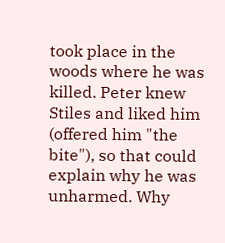took place in the woods where he was killed. Peter knew Stiles and liked him (offered him "the bite"), so that could explain why he was unharmed. Why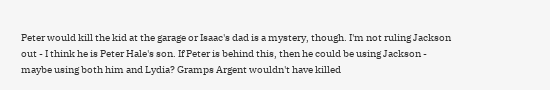Peter would kill the kid at the garage or Isaac's dad is a mystery, though. I'm not ruling Jackson out - I think he is Peter Hale's son. If Peter is behind this, then he could be using Jackson - maybe using both him and Lydia? Gramps Argent wouldn't have killed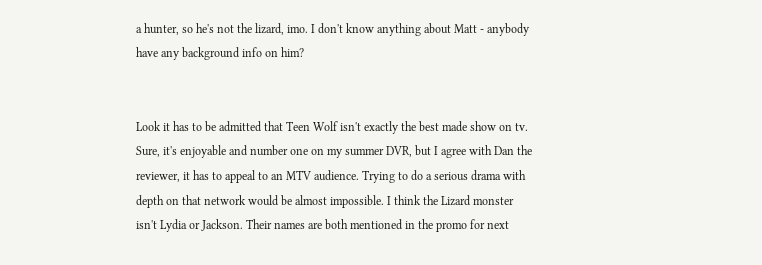a hunter, so he's not the lizard, imo. I don't know anything about Matt - anybody have any background info on him?


Look it has to be admitted that Teen Wolf isn't exactly the best made show on tv.
Sure, it's enjoyable and number one on my summer DVR, but I agree with Dan the reviewer, it has to appeal to an MTV audience. Trying to do a serious drama with depth on that network would be almost impossible. I think the Lizard monster isn't Lydia or Jackson. Their names are both mentioned in the promo for next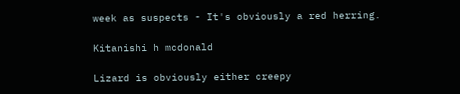week as suspects - It's obviously a red herring.

Kitanishi h mcdonald

Lizard is obviously either creepy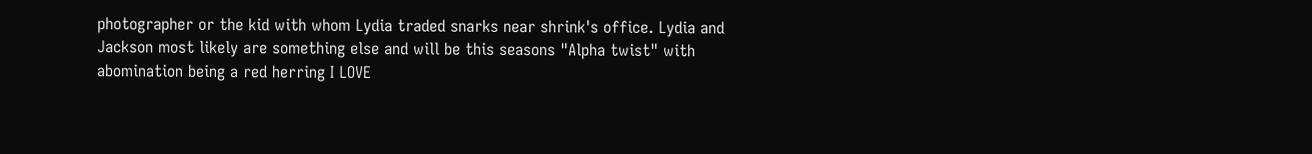photographer or the kid with whom Lydia traded snarks near shrink's office. Lydia and Jackson most likely are something else and will be this seasons "Alpha twist" with abomination being a red herring I LOVE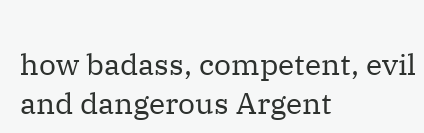how badass, competent, evil and dangerous Argent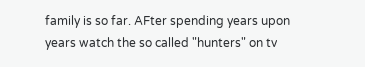family is so far. AFter spending years upon years watch the so called "hunters" on tv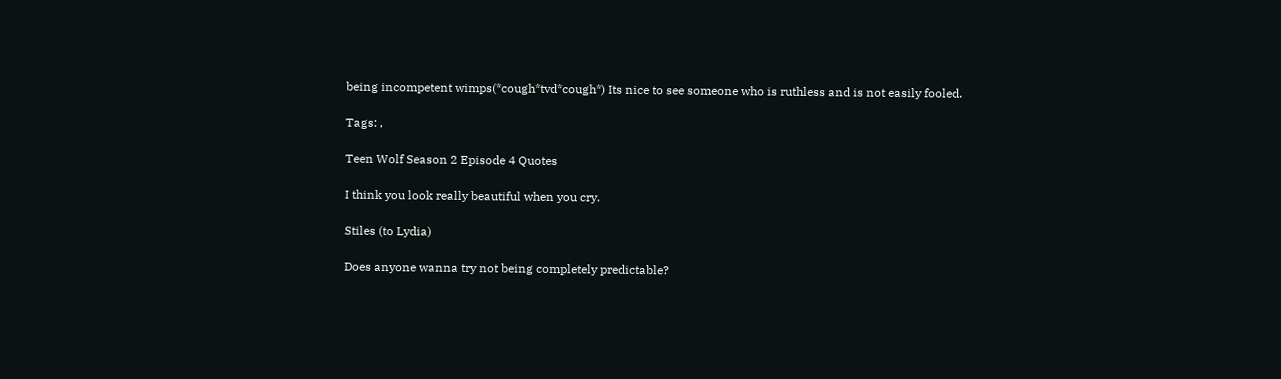being incompetent wimps(*cough*tvd*cough*) Its nice to see someone who is ruthless and is not easily fooled.

Tags: ,

Teen Wolf Season 2 Episode 4 Quotes

I think you look really beautiful when you cry.

Stiles (to Lydia)

Does anyone wanna try not being completely predictable?